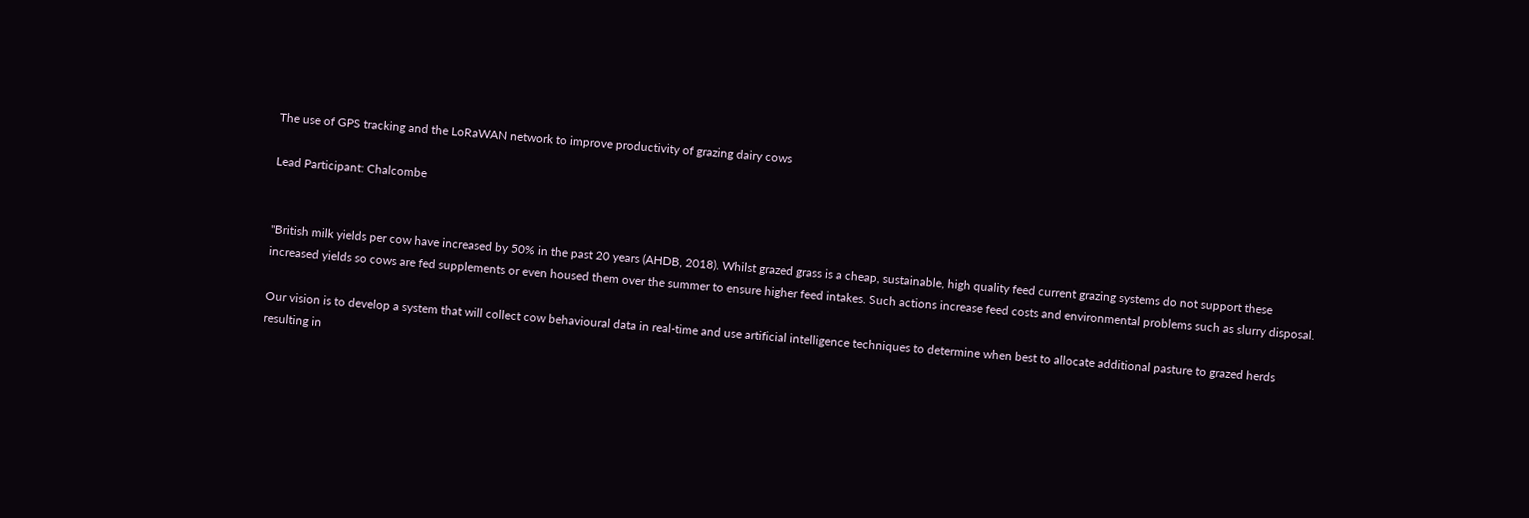The use of GPS tracking and the LoRaWAN network to improve productivity of grazing dairy cows

Lead Participant: Chalcombe


"British milk yields per cow have increased by 50% in the past 20 years (AHDB, 2018). Whilst grazed grass is a cheap, sustainable, high quality feed current grazing systems do not support these increased yields so cows are fed supplements or even housed them over the summer to ensure higher feed intakes. Such actions increase feed costs and environmental problems such as slurry disposal.

Our vision is to develop a system that will collect cow behavioural data in real-time and use artificial intelligence techniques to determine when best to allocate additional pasture to grazed herds resulting in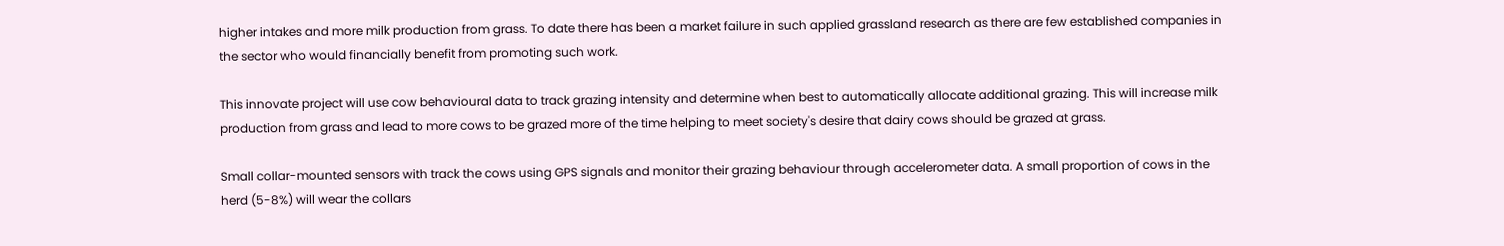higher intakes and more milk production from grass. To date there has been a market failure in such applied grassland research as there are few established companies in the sector who would financially benefit from promoting such work.

This innovate project will use cow behavioural data to track grazing intensity and determine when best to automatically allocate additional grazing. This will increase milk production from grass and lead to more cows to be grazed more of the time helping to meet society's desire that dairy cows should be grazed at grass.

Small collar-mounted sensors with track the cows using GPS signals and monitor their grazing behaviour through accelerometer data. A small proportion of cows in the herd (5-8%) will wear the collars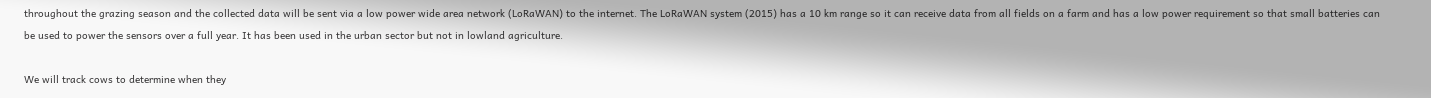throughout the grazing season and the collected data will be sent via a low power wide area network (LoRaWAN) to the internet. The LoRaWAN system (2015) has a 10 km range so it can receive data from all fields on a farm and has a low power requirement so that small batteries can be used to power the sensors over a full year. It has been used in the urban sector but not in lowland agriculture.

We will track cows to determine when they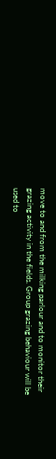move to and from the milking parlour and to monitor their grazing activity in the fields. Group grazing behaviour will be used to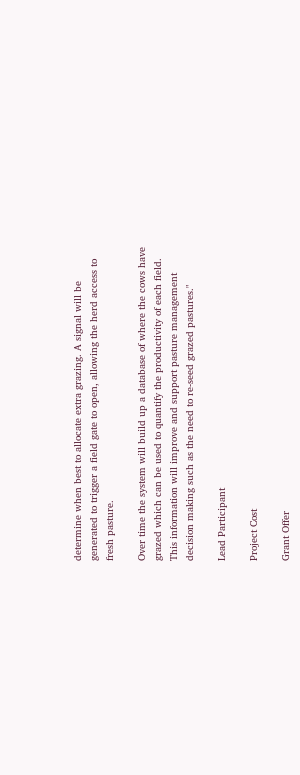determine when best to allocate extra grazing. A signal will be generated to trigger a field gate to open, allowing the herd access to fresh pasture.

Over time the system will build up a database of where the cows have grazed which can be used to quantify the productivity of each field. This information will improve and support pasture management decision making such as the need to re-seed grazed pastures."

Lead Participant

Project Cost

Grant Offer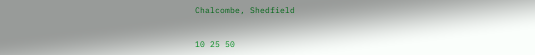Chalcombe, Shedfield


10 25 50